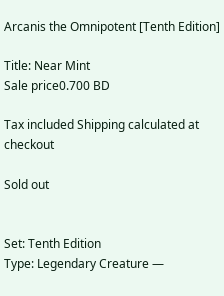Arcanis the Omnipotent [Tenth Edition]

Title: Near Mint
Sale price0.700 BD

Tax included Shipping calculated at checkout

Sold out


Set: Tenth Edition
Type: Legendary Creature —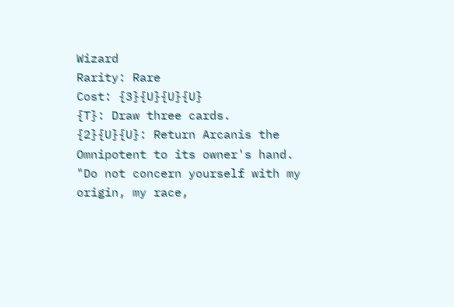Wizard
Rarity: Rare
Cost: {3}{U}{U}{U}
{T}: Draw three cards.
{2}{U}{U}: Return Arcanis the Omnipotent to its owner's hand.
"Do not concern yourself with my origin, my race,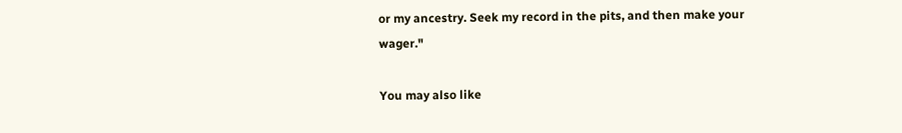or my ancestry. Seek my record in the pits, and then make your wager."

You may also like